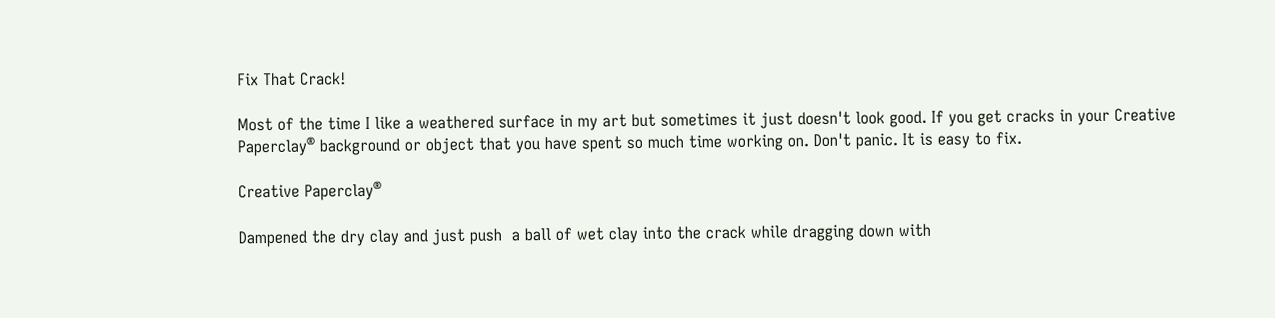Fix That Crack!

Most of the time I like a weathered surface in my art but sometimes it just doesn't look good. If you get cracks in your Creative Paperclay® background or object that you have spent so much time working on. Don't panic. It is easy to fix.

Creative Paperclay®

Dampened the dry clay and just push  a ball of wet clay into the crack while dragging down with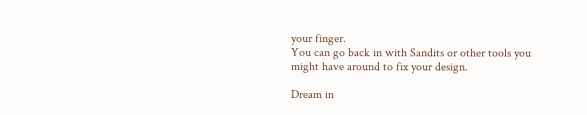your finger.
You can go back in with Sandits or other tools you might have around to fix your design.

Dream in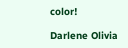color!

Darlene Olivia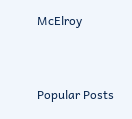McElroy


Popular Posts